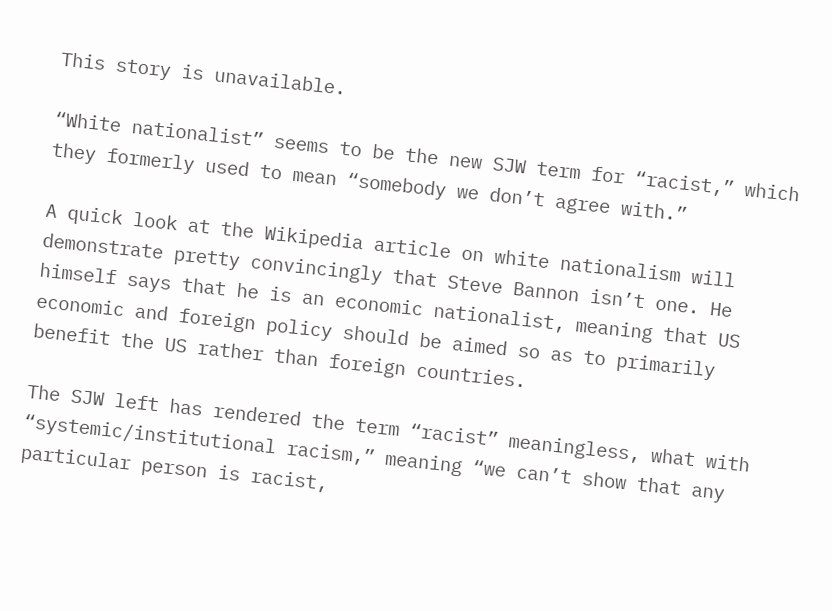This story is unavailable.

“White nationalist” seems to be the new SJW term for “racist,” which they formerly used to mean “somebody we don’t agree with.”

A quick look at the Wikipedia article on white nationalism will demonstrate pretty convincingly that Steve Bannon isn’t one. He himself says that he is an economic nationalist, meaning that US economic and foreign policy should be aimed so as to primarily benefit the US rather than foreign countries.

The SJW left has rendered the term “racist” meaningless, what with “systemic/institutional racism,” meaning “we can’t show that any particular person is racist,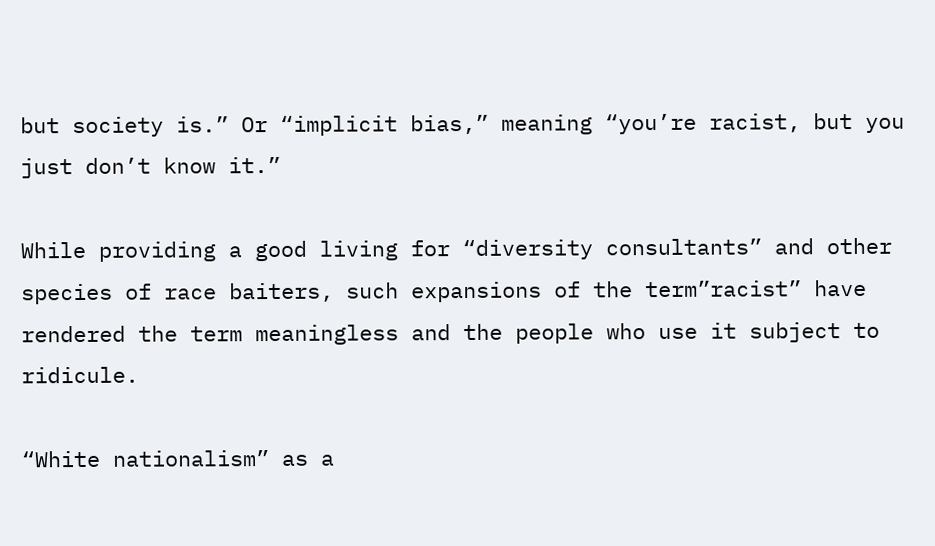but society is.” Or “implicit bias,” meaning “you’re racist, but you just don’t know it.”

While providing a good living for “diversity consultants” and other species of race baiters, such expansions of the term”racist” have rendered the term meaningless and the people who use it subject to ridicule.

“White nationalism” as a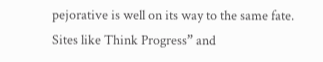pejorative is well on its way to the same fate. Sites like Think Progress” and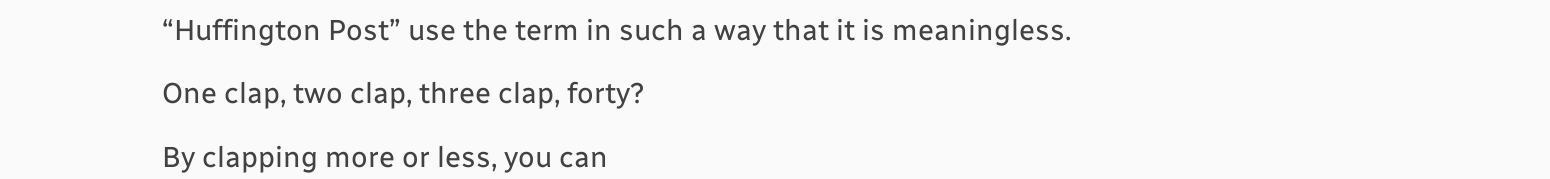“Huffington Post” use the term in such a way that it is meaningless.

One clap, two clap, three clap, forty?

By clapping more or less, you can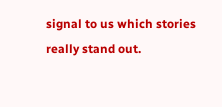signal to us which stories really stand out.